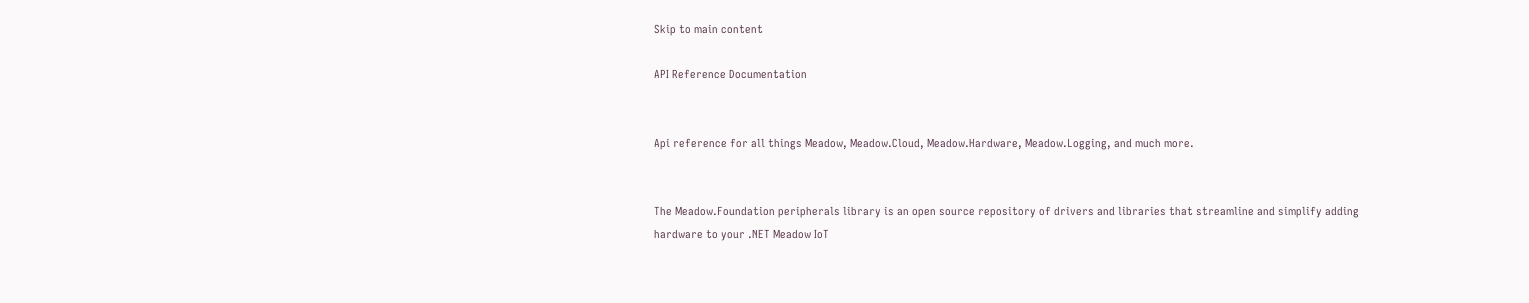Skip to main content

API Reference Documentation


Api reference for all things Meadow, Meadow.Cloud, Meadow.Hardware, Meadow.Logging, and much more.


The Meadow.Foundation peripherals library is an open source repository of drivers and libraries that streamline and simplify adding hardware to your .NET Meadow IoT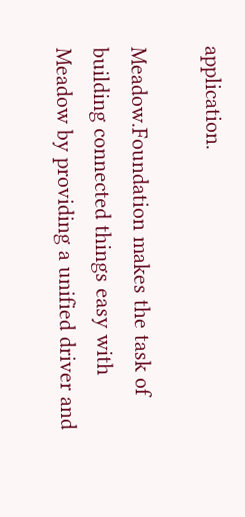application.

Meadow.Foundation makes the task of building connected things easy with Meadow by providing a unified driver and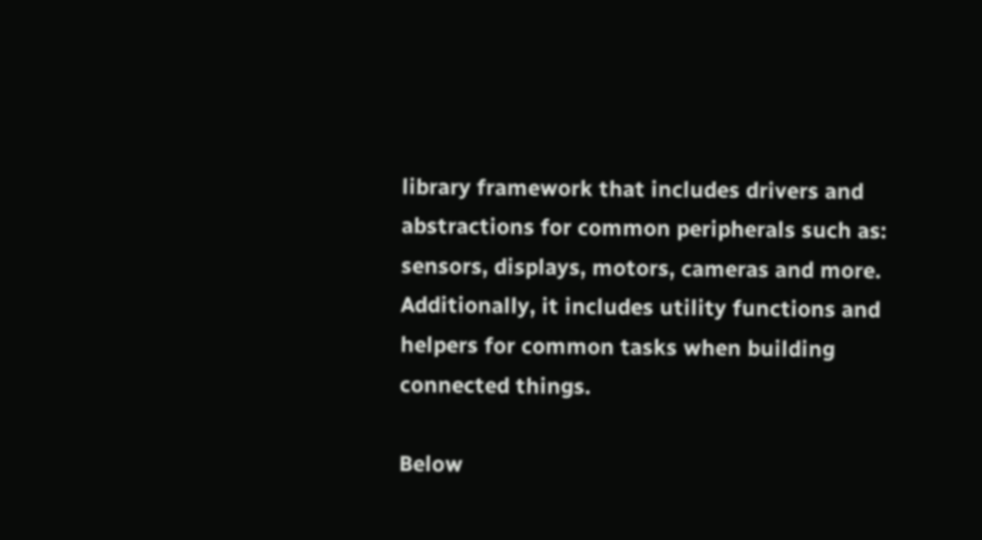library framework that includes drivers and abstractions for common peripherals such as: sensors, displays, motors, cameras and more. Additionally, it includes utility functions and helpers for common tasks when building connected things.

Below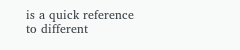is a quick reference to different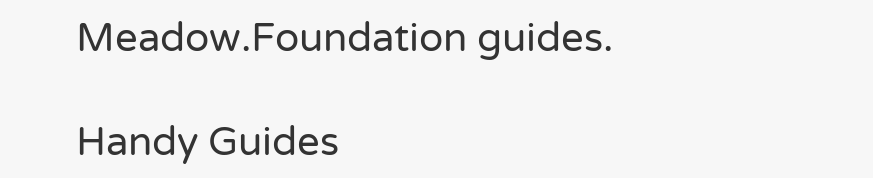Meadow.Foundation guides.

Handy Guides